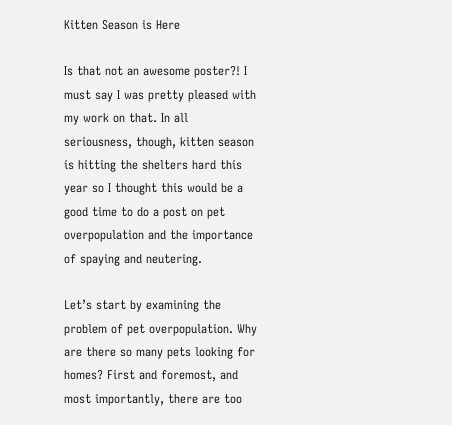Kitten Season is Here

Is that not an awesome poster?! I must say I was pretty pleased with my work on that. In all seriousness, though, kitten season is hitting the shelters hard this year so I thought this would be a good time to do a post on pet overpopulation and the importance of spaying and neutering.

Let’s start by examining the problem of pet overpopulation. Why are there so many pets looking for homes? First and foremost, and most importantly, there are too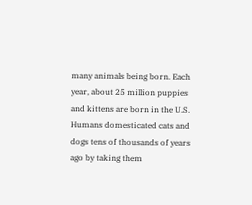many animals being born. Each year, about 25 million puppies and kittens are born in the U.S. Humans domesticated cats and dogs tens of thousands of years ago by taking them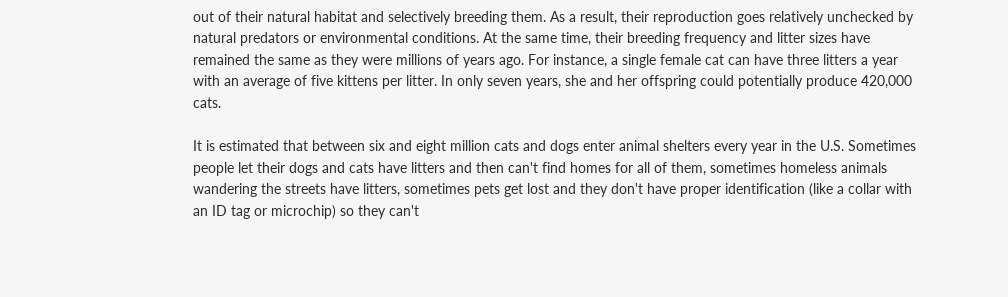out of their natural habitat and selectively breeding them. As a result, their reproduction goes relatively unchecked by natural predators or environmental conditions. At the same time, their breeding frequency and litter sizes have remained the same as they were millions of years ago. For instance, a single female cat can have three litters a year with an average of five kittens per litter. In only seven years, she and her offspring could potentially produce 420,000 cats.

It is estimated that between six and eight million cats and dogs enter animal shelters every year in the U.S. Sometimes people let their dogs and cats have litters and then can't find homes for all of them, sometimes homeless animals wandering the streets have litters, sometimes pets get lost and they don't have proper identification (like a collar with an ID tag or microchip) so they can't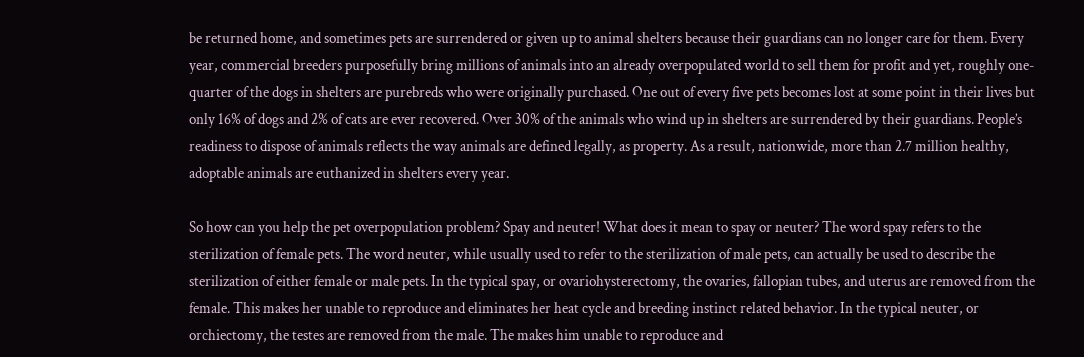be returned home, and sometimes pets are surrendered or given up to animal shelters because their guardians can no longer care for them. Every year, commercial breeders purposefully bring millions of animals into an already overpopulated world to sell them for profit and yet, roughly one-quarter of the dogs in shelters are purebreds who were originally purchased. One out of every five pets becomes lost at some point in their lives but only 16% of dogs and 2% of cats are ever recovered. Over 30% of the animals who wind up in shelters are surrendered by their guardians. People’s readiness to dispose of animals reflects the way animals are defined legally, as property. As a result, nationwide, more than 2.7 million healthy, adoptable animals are euthanized in shelters every year.

So how can you help the pet overpopulation problem? Spay and neuter! What does it mean to spay or neuter? The word spay refers to the sterilization of female pets. The word neuter, while usually used to refer to the sterilization of male pets, can actually be used to describe the sterilization of either female or male pets. In the typical spay, or ovariohysterectomy, the ovaries, fallopian tubes, and uterus are removed from the female. This makes her unable to reproduce and eliminates her heat cycle and breeding instinct related behavior. In the typical neuter, or orchiectomy, the testes are removed from the male. The makes him unable to reproduce and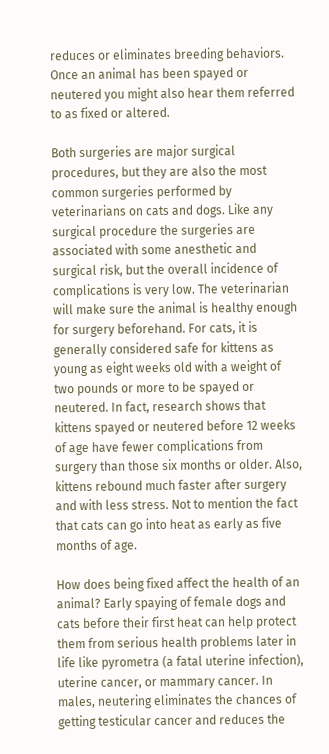reduces or eliminates breeding behaviors. Once an animal has been spayed or neutered you might also hear them referred to as fixed or altered.

Both surgeries are major surgical procedures, but they are also the most common surgeries performed by veterinarians on cats and dogs. Like any surgical procedure the surgeries are associated with some anesthetic and surgical risk, but the overall incidence of complications is very low. The veterinarian will make sure the animal is healthy enough for surgery beforehand. For cats, it is generally considered safe for kittens as young as eight weeks old with a weight of two pounds or more to be spayed or neutered. In fact, research shows that kittens spayed or neutered before 12 weeks of age have fewer complications from surgery than those six months or older. Also, kittens rebound much faster after surgery and with less stress. Not to mention the fact that cats can go into heat as early as five months of age.

How does being fixed affect the health of an animal? Early spaying of female dogs and cats before their first heat can help protect them from serious health problems later in life like pyrometra (a fatal uterine infection), uterine cancer, or mammary cancer. In males, neutering eliminates the chances of getting testicular cancer and reduces the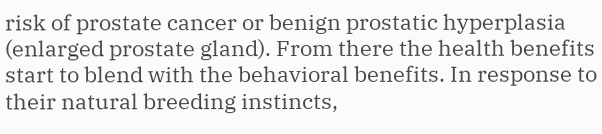risk of prostate cancer or benign prostatic hyperplasia (enlarged prostate gland). From there the health benefits start to blend with the behavioral benefits. In response to their natural breeding instincts,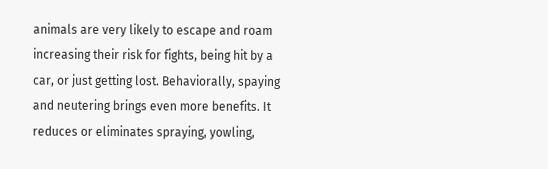animals are very likely to escape and roam increasing their risk for fights, being hit by a car, or just getting lost. Behaviorally, spaying and neutering brings even more benefits. It reduces or eliminates spraying, yowling,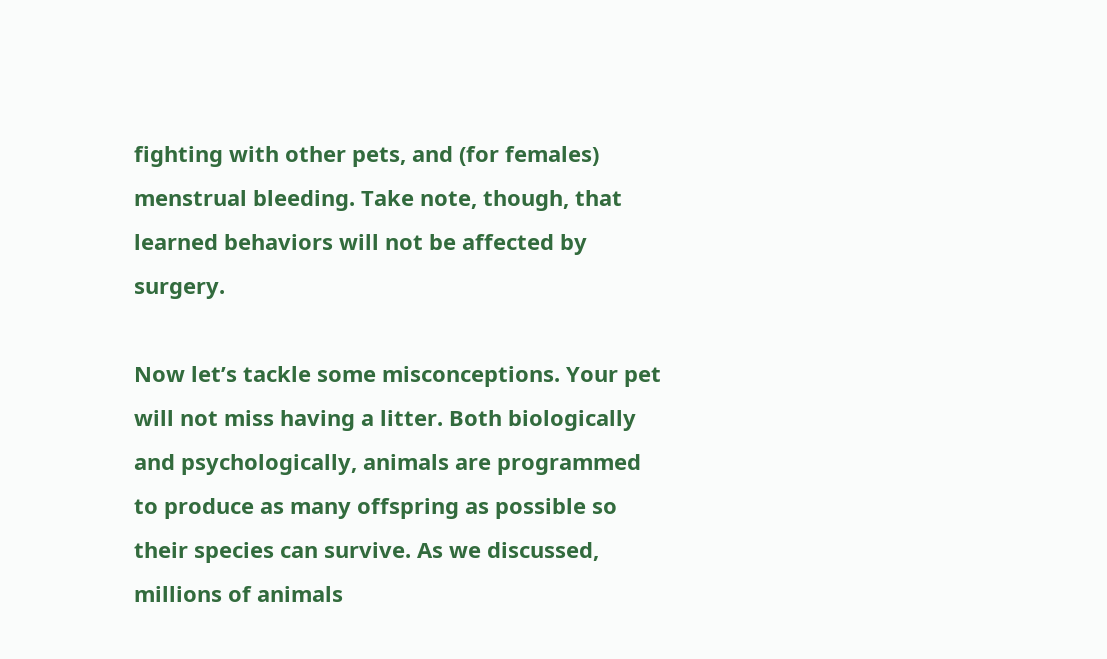fighting with other pets, and (for females) menstrual bleeding. Take note, though, that learned behaviors will not be affected by surgery.

Now let’s tackle some misconceptions. Your pet will not miss having a litter. Both biologically and psychologically, animals are programmed to produce as many offspring as possible so their species can survive. As we discussed, millions of animals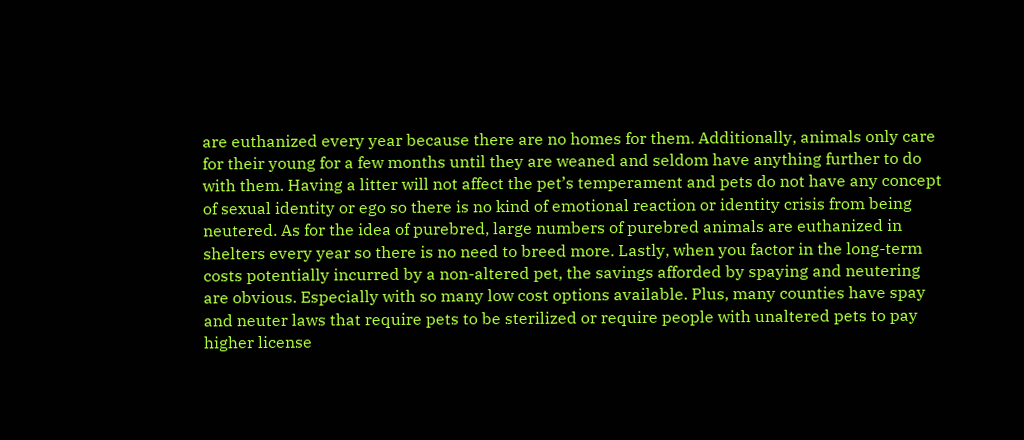are euthanized every year because there are no homes for them. Additionally, animals only care for their young for a few months until they are weaned and seldom have anything further to do with them. Having a litter will not affect the pet’s temperament and pets do not have any concept of sexual identity or ego so there is no kind of emotional reaction or identity crisis from being neutered. As for the idea of purebred, large numbers of purebred animals are euthanized in shelters every year so there is no need to breed more. Lastly, when you factor in the long-term costs potentially incurred by a non-altered pet, the savings afforded by spaying and neutering are obvious. Especially with so many low cost options available. Plus, many counties have spay and neuter laws that require pets to be sterilized or require people with unaltered pets to pay higher license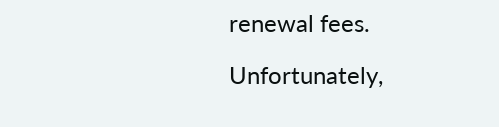renewal fees.

Unfortunately,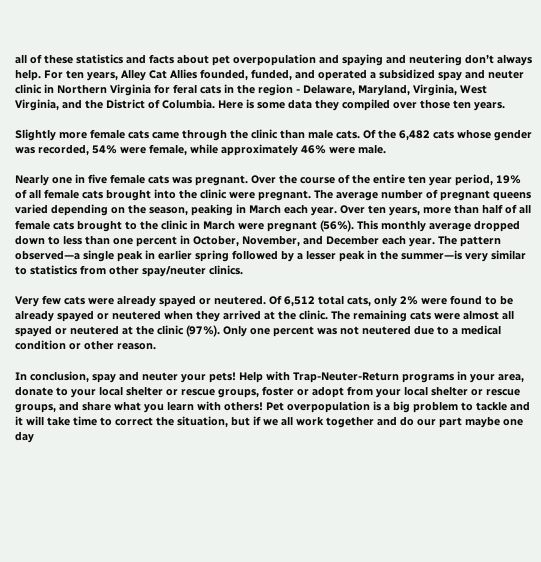all of these statistics and facts about pet overpopulation and spaying and neutering don’t always help. For ten years, Alley Cat Allies founded, funded, and operated a subsidized spay and neuter clinic in Northern Virginia for feral cats in the region - Delaware, Maryland, Virginia, West Virginia, and the District of Columbia. Here is some data they compiled over those ten years.

Slightly more female cats came through the clinic than male cats. Of the 6,482 cats whose gender was recorded, 54% were female, while approximately 46% were male.

Nearly one in five female cats was pregnant. Over the course of the entire ten year period, 19% of all female cats brought into the clinic were pregnant. The average number of pregnant queens varied depending on the season, peaking in March each year. Over ten years, more than half of all female cats brought to the clinic in March were pregnant (56%). This monthly average dropped down to less than one percent in October, November, and December each year. The pattern observed—a single peak in earlier spring followed by a lesser peak in the summer—is very similar to statistics from other spay/neuter clinics.

Very few cats were already spayed or neutered. Of 6,512 total cats, only 2% were found to be already spayed or neutered when they arrived at the clinic. The remaining cats were almost all spayed or neutered at the clinic (97%). Only one percent was not neutered due to a medical condition or other reason.

In conclusion, spay and neuter your pets! Help with Trap-Neuter-Return programs in your area, donate to your local shelter or rescue groups, foster or adopt from your local shelter or rescue groups, and share what you learn with others! Pet overpopulation is a big problem to tackle and it will take time to correct the situation, but if we all work together and do our part maybe one day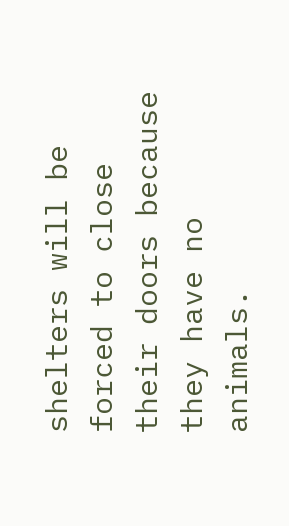shelters will be forced to close their doors because they have no animals.